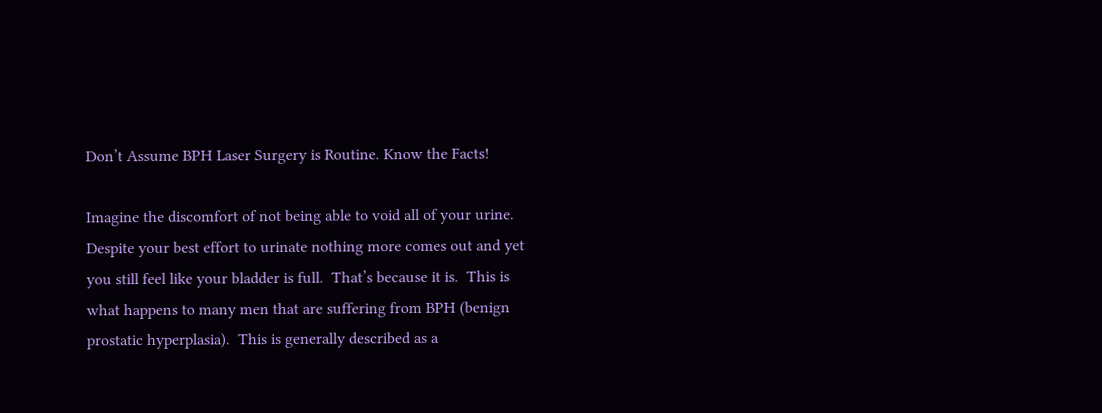Don’t Assume BPH Laser Surgery is Routine. Know the Facts!

Imagine the discomfort of not being able to void all of your urine.  Despite your best effort to urinate nothing more comes out and yet you still feel like your bladder is full.  That’s because it is.  This is what happens to many men that are suffering from BPH (benign prostatic hyperplasia).  This is generally described as a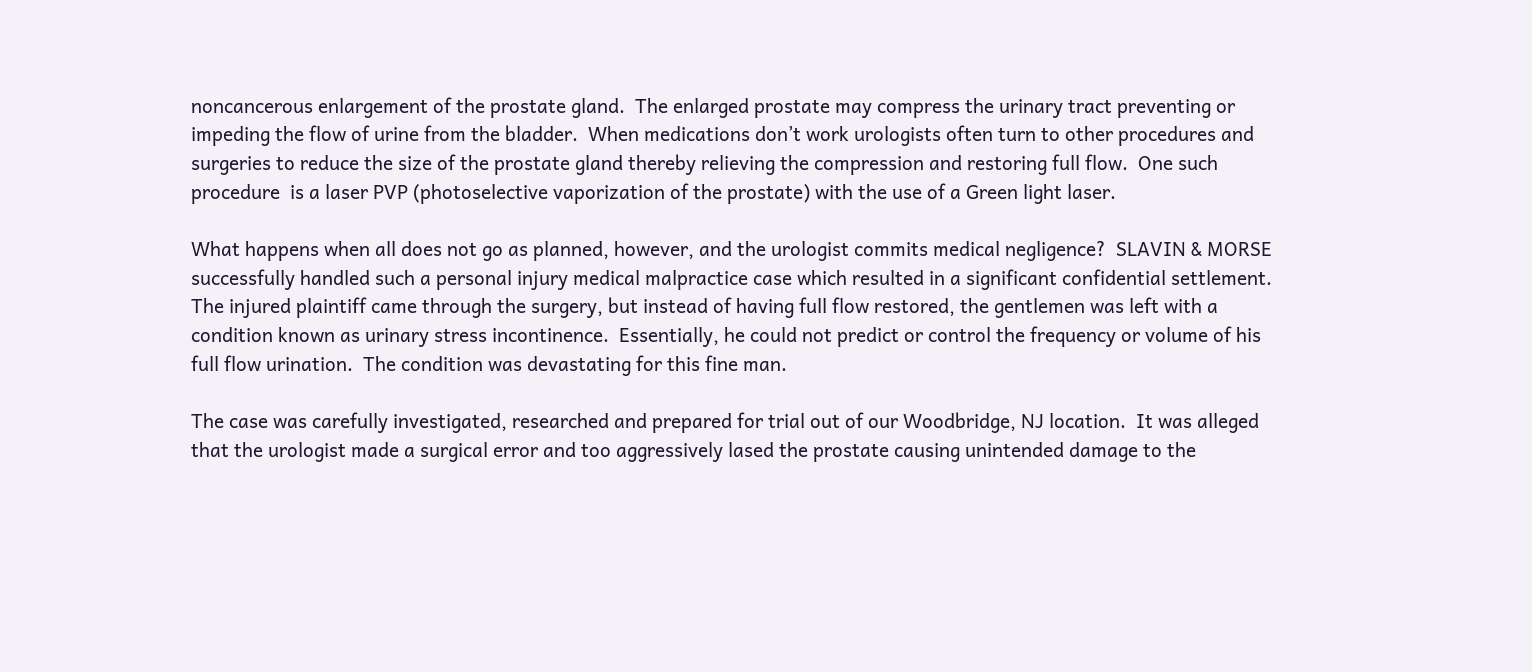noncancerous enlargement of the prostate gland.  The enlarged prostate may compress the urinary tract preventing or impeding the flow of urine from the bladder.  When medications don’t work urologists often turn to other procedures and surgeries to reduce the size of the prostate gland thereby relieving the compression and restoring full flow.  One such procedure  is a laser PVP (photoselective vaporization of the prostate) with the use of a Green light laser.

What happens when all does not go as planned, however, and the urologist commits medical negligence?  SLAVIN & MORSE successfully handled such a personal injury medical malpractice case which resulted in a significant confidential settlement.  The injured plaintiff came through the surgery, but instead of having full flow restored, the gentlemen was left with a condition known as urinary stress incontinence.  Essentially, he could not predict or control the frequency or volume of his full flow urination.  The condition was devastating for this fine man.

The case was carefully investigated, researched and prepared for trial out of our Woodbridge, NJ location.  It was alleged that the urologist made a surgical error and too aggressively lased the prostate causing unintended damage to the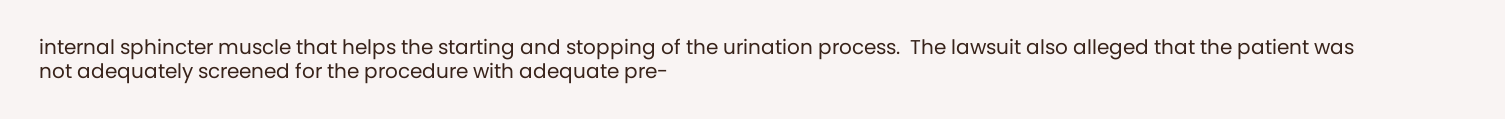internal sphincter muscle that helps the starting and stopping of the urination process.  The lawsuit also alleged that the patient was not adequately screened for the procedure with adequate pre-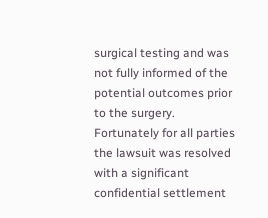surgical testing and was not fully informed of the potential outcomes prior to the surgery.  Fortunately for all parties the lawsuit was resolved with a significant confidential settlement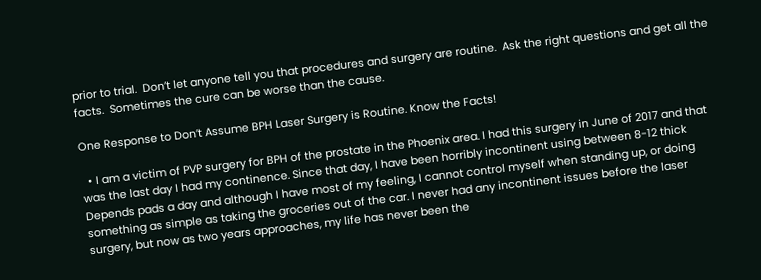prior to trial.  Don’t let anyone tell you that procedures and surgery are routine.  Ask the right questions and get all the facts.  Sometimes the cure can be worse than the cause.

One Response to Don’t Assume BPH Laser Surgery is Routine. Know the Facts!

  • I am a victim of PVP surgery for BPH of the prostate in the Phoenix area. I had this surgery in June of 2017 and that was the last day I had my continence. Since that day, I have been horribly incontinent using between 8-12 thick Depends pads a day and although I have most of my feeling, I cannot control myself when standing up, or doing something as simple as taking the groceries out of the car. I never had any incontinent issues before the laser surgery, but now as two years approaches, my life has never been the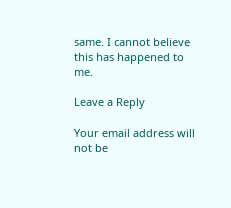same. I cannot believe this has happened to me.

Leave a Reply

Your email address will not be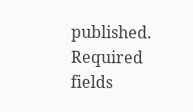published. Required fields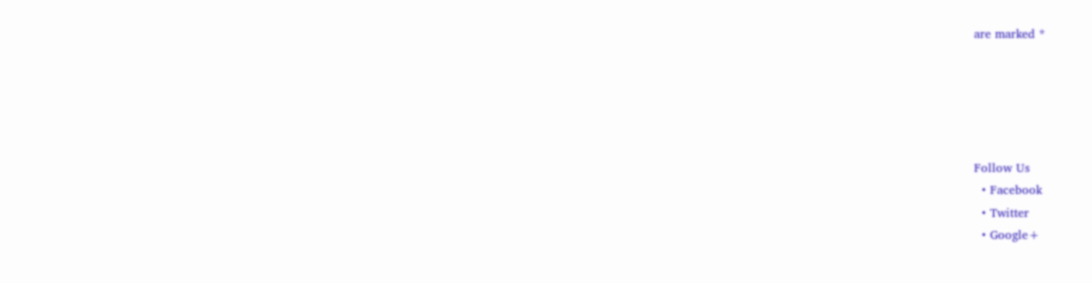are marked *





Follow Us
  • Facebook
  • Twitter
  • Google+